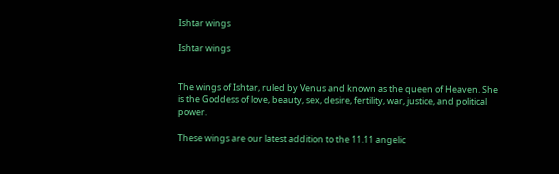Ishtar wings

Ishtar wings


The wings of Ishtar, ruled by Venus and known as the queen of Heaven. She is the Goddess of love, beauty, sex, desire, fertility, war, justice, and political power.

These wings are our latest addition to the 11.11 angelic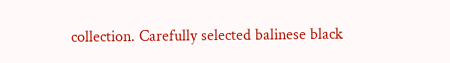collection. Carefully selected balinese black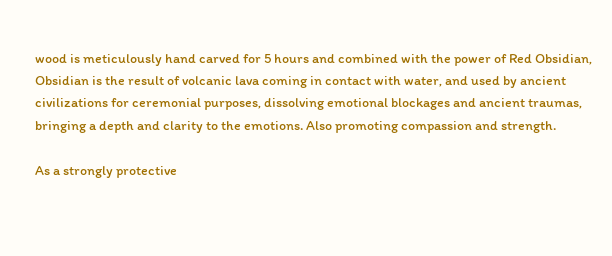wood is meticulously hand carved for 5 hours and combined with the power of Red Obsidian, Obsidian is the result of volcanic lava coming in contact with water, and used by ancient civilizations for ceremonial purposes, dissolving emotional blockages and ancient traumas, bringing a depth and clarity to the emotions. Also promoting compassion and strength.

As a strongly protective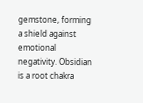gemstone, forming a shield against emotional negativity. Obsidian is a root chakra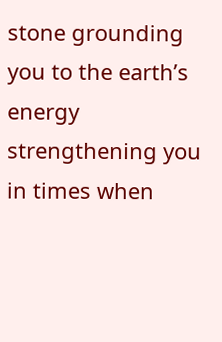stone grounding you to the earth’s energy strengthening you in times when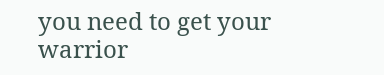you need to get your warrior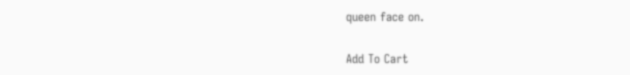queen face on.

Add To Cart